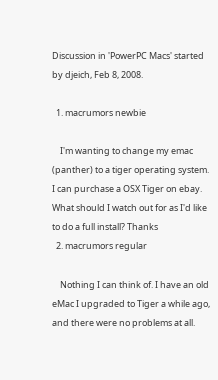Discussion in 'PowerPC Macs' started by djeich, Feb 8, 2008.

  1. macrumors newbie

    I'm wanting to change my emac (panther) to a tiger operating system. I can purchase a OSX Tiger on ebay. What should I watch out for as I'd like to do a full install? Thanks
  2. macrumors regular

    Nothing I can think of. I have an old eMac I upgraded to Tiger a while ago, and there were no problems at all.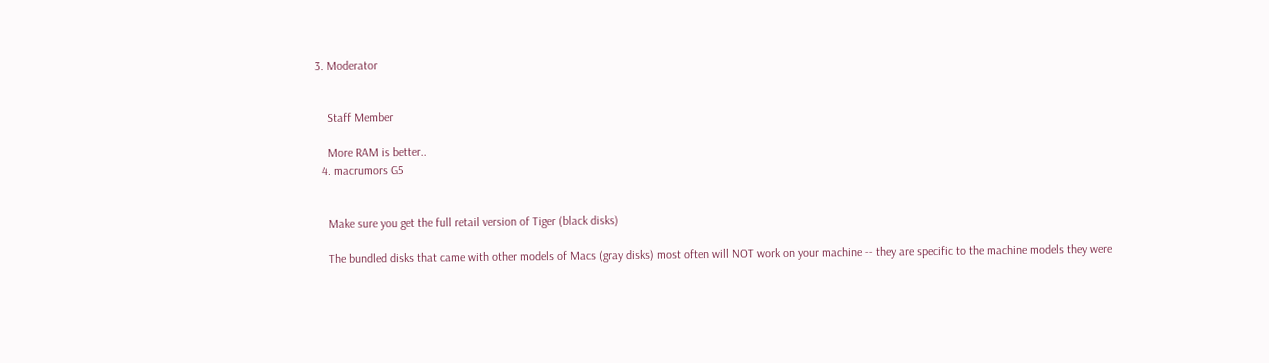3. Moderator


    Staff Member

    More RAM is better..
  4. macrumors G5


    Make sure you get the full retail version of Tiger (black disks)

    The bundled disks that came with other models of Macs (gray disks) most often will NOT work on your machine -- they are specific to the machine models they were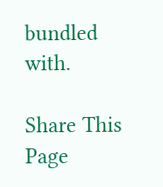bundled with.

Share This Page